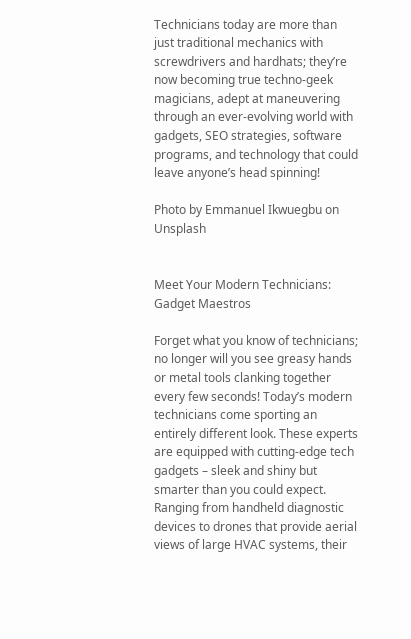Technicians today are more than just traditional mechanics with screwdrivers and hardhats; they’re now becoming true techno-geek magicians, adept at maneuvering through an ever-evolving world with gadgets, SEO strategies, software programs, and technology that could leave anyone’s head spinning!

Photo by Emmanuel Ikwuegbu on Unsplash


Meet Your Modern Technicians: Gadget Maestros

Forget what you know of technicians; no longer will you see greasy hands or metal tools clanking together every few seconds! Today’s modern technicians come sporting an entirely different look. These experts are equipped with cutting-edge tech gadgets – sleek and shiny but smarter than you could expect. Ranging from handheld diagnostic devices to drones that provide aerial views of large HVAC systems, their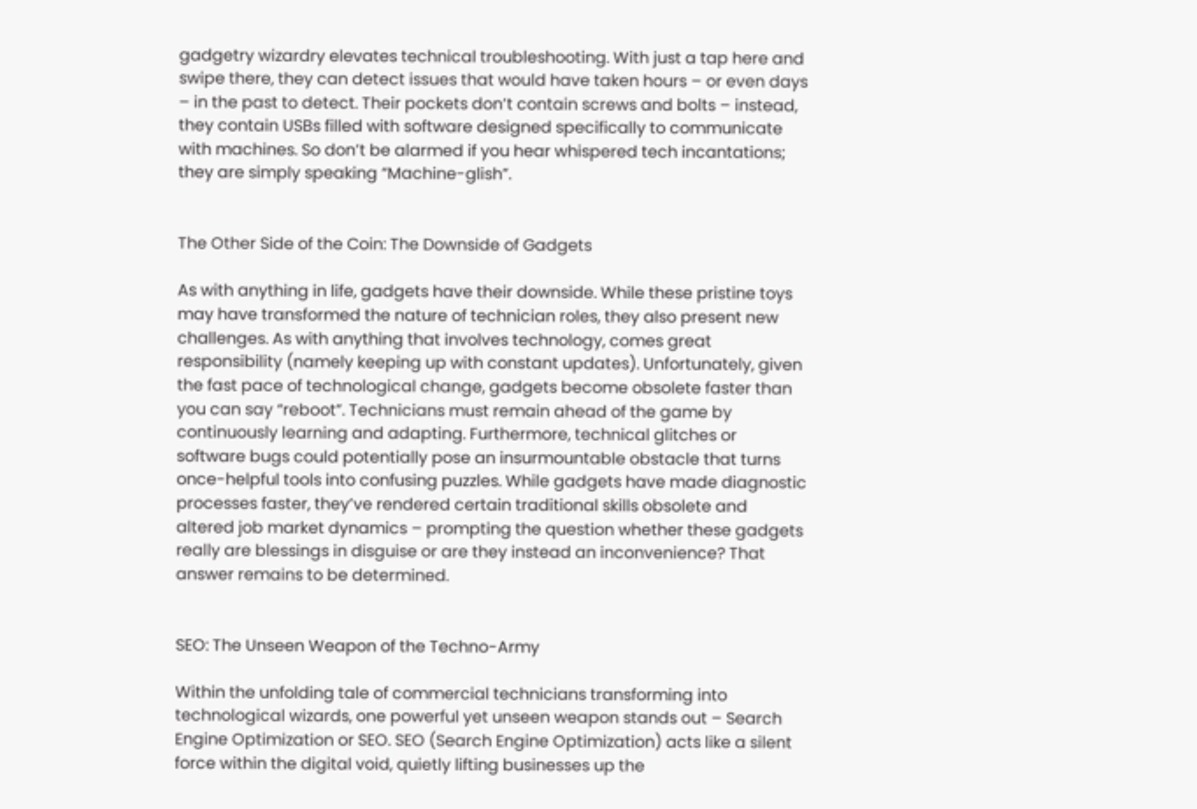gadgetry wizardry elevates technical troubleshooting. With just a tap here and swipe there, they can detect issues that would have taken hours – or even days – in the past to detect. Their pockets don’t contain screws and bolts – instead, they contain USBs filled with software designed specifically to communicate with machines. So don’t be alarmed if you hear whispered tech incantations; they are simply speaking “Machine-glish”.


The Other Side of the Coin: The Downside of Gadgets

As with anything in life, gadgets have their downside. While these pristine toys may have transformed the nature of technician roles, they also present new challenges. As with anything that involves technology, comes great responsibility (namely keeping up with constant updates). Unfortunately, given the fast pace of technological change, gadgets become obsolete faster than you can say “reboot”. Technicians must remain ahead of the game by continuously learning and adapting. Furthermore, technical glitches or software bugs could potentially pose an insurmountable obstacle that turns once-helpful tools into confusing puzzles. While gadgets have made diagnostic processes faster, they’ve rendered certain traditional skills obsolete and altered job market dynamics – prompting the question whether these gadgets really are blessings in disguise or are they instead an inconvenience? That answer remains to be determined.


SEO: The Unseen Weapon of the Techno-Army

Within the unfolding tale of commercial technicians transforming into technological wizards, one powerful yet unseen weapon stands out – Search Engine Optimization or SEO. SEO (Search Engine Optimization) acts like a silent force within the digital void, quietly lifting businesses up the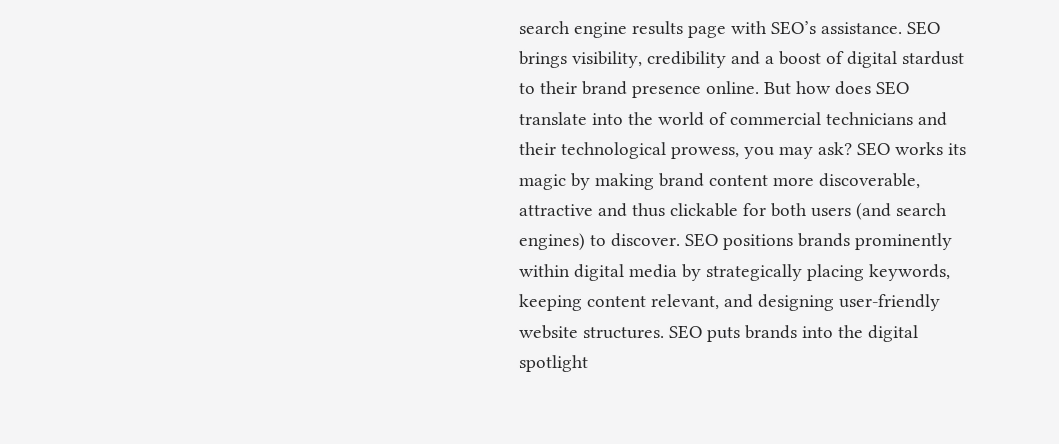search engine results page with SEO’s assistance. SEO brings visibility, credibility and a boost of digital stardust to their brand presence online. But how does SEO translate into the world of commercial technicians and their technological prowess, you may ask? SEO works its magic by making brand content more discoverable, attractive and thus clickable for both users (and search engines) to discover. SEO positions brands prominently within digital media by strategically placing keywords, keeping content relevant, and designing user-friendly website structures. SEO puts brands into the digital spotlight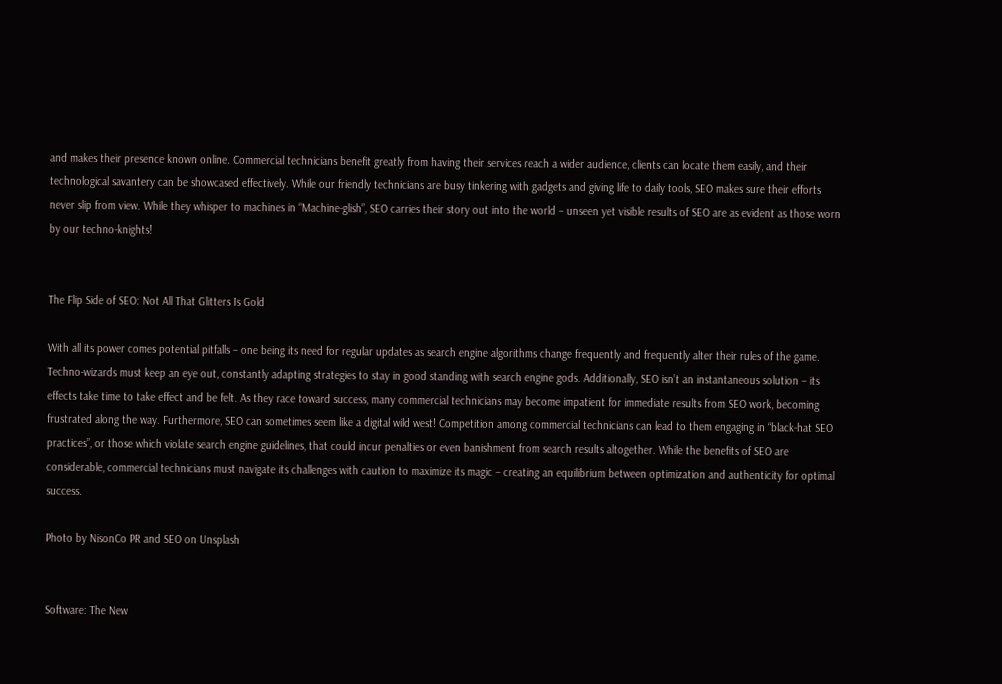and makes their presence known online. Commercial technicians benefit greatly from having their services reach a wider audience, clients can locate them easily, and their technological savantery can be showcased effectively. While our friendly technicians are busy tinkering with gadgets and giving life to daily tools, SEO makes sure their efforts never slip from view. While they whisper to machines in “Machine-glish”, SEO carries their story out into the world – unseen yet visible results of SEO are as evident as those worn by our techno-knights!


The Flip Side of SEO: Not All That Glitters Is Gold

With all its power comes potential pitfalls – one being its need for regular updates as search engine algorithms change frequently and frequently alter their rules of the game. Techno-wizards must keep an eye out, constantly adapting strategies to stay in good standing with search engine gods. Additionally, SEO isn’t an instantaneous solution – its effects take time to take effect and be felt. As they race toward success, many commercial technicians may become impatient for immediate results from SEO work, becoming frustrated along the way. Furthermore, SEO can sometimes seem like a digital wild west! Competition among commercial technicians can lead to them engaging in “black-hat SEO practices”, or those which violate search engine guidelines, that could incur penalties or even banishment from search results altogether. While the benefits of SEO are considerable, commercial technicians must navigate its challenges with caution to maximize its magic – creating an equilibrium between optimization and authenticity for optimal success.

Photo by NisonCo PR and SEO on Unsplash


Software: The New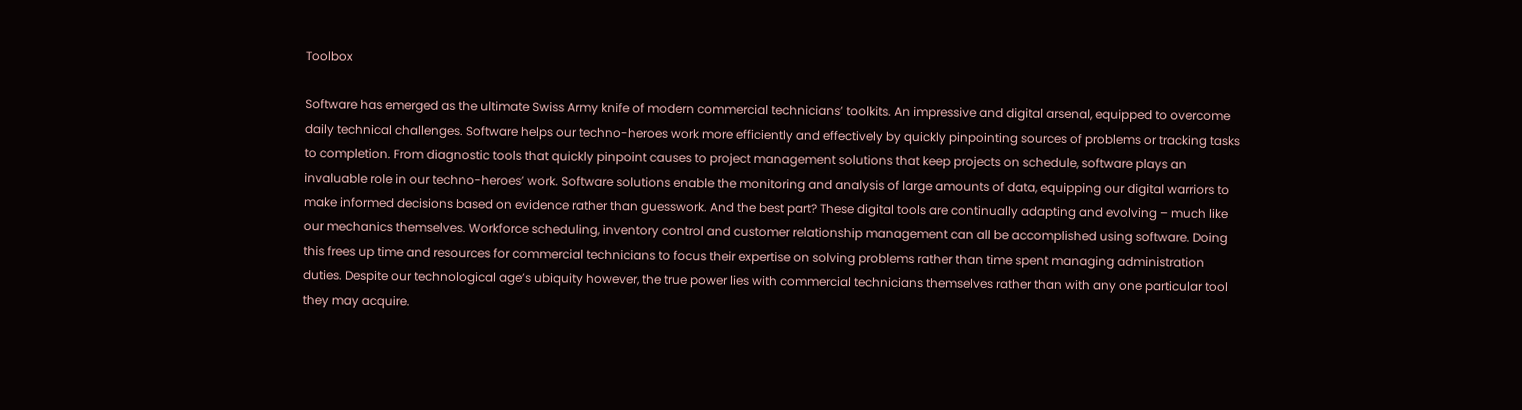Toolbox

Software has emerged as the ultimate Swiss Army knife of modern commercial technicians’ toolkits. An impressive and digital arsenal, equipped to overcome daily technical challenges. Software helps our techno-heroes work more efficiently and effectively by quickly pinpointing sources of problems or tracking tasks to completion. From diagnostic tools that quickly pinpoint causes to project management solutions that keep projects on schedule, software plays an invaluable role in our techno-heroes’ work. Software solutions enable the monitoring and analysis of large amounts of data, equipping our digital warriors to make informed decisions based on evidence rather than guesswork. And the best part? These digital tools are continually adapting and evolving – much like our mechanics themselves. Workforce scheduling, inventory control and customer relationship management can all be accomplished using software. Doing this frees up time and resources for commercial technicians to focus their expertise on solving problems rather than time spent managing administration duties. Despite our technological age’s ubiquity however, the true power lies with commercial technicians themselves rather than with any one particular tool they may acquire.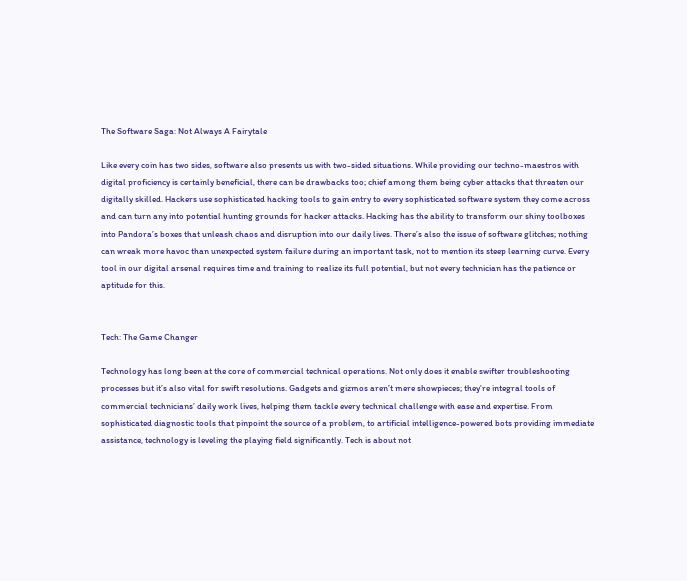The Software Saga: Not Always A Fairytale

Like every coin has two sides, software also presents us with two-sided situations. While providing our techno-maestros with digital proficiency is certainly beneficial, there can be drawbacks too; chief among them being cyber attacks that threaten our digitally skilled. Hackers use sophisticated hacking tools to gain entry to every sophisticated software system they come across and can turn any into potential hunting grounds for hacker attacks. Hacking has the ability to transform our shiny toolboxes into Pandora’s boxes that unleash chaos and disruption into our daily lives. There’s also the issue of software glitches; nothing can wreak more havoc than unexpected system failure during an important task, not to mention its steep learning curve. Every tool in our digital arsenal requires time and training to realize its full potential, but not every technician has the patience or aptitude for this.


Tech: The Game Changer

Technology has long been at the core of commercial technical operations. Not only does it enable swifter troubleshooting processes but it’s also vital for swift resolutions. Gadgets and gizmos aren’t mere showpieces; they’re integral tools of commercial technicians’ daily work lives, helping them tackle every technical challenge with ease and expertise. From sophisticated diagnostic tools that pinpoint the source of a problem, to artificial intelligence-powered bots providing immediate assistance, technology is leveling the playing field significantly. Tech is about not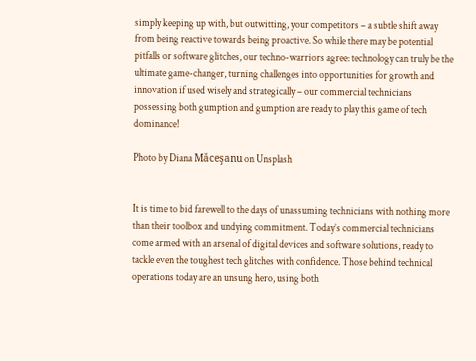simply keeping up with, but outwitting, your competitors – a subtle shift away from being reactive towards being proactive. So while there may be potential pitfalls or software glitches, our techno-warriors agree: technology can truly be the ultimate game-changer, turning challenges into opportunities for growth and innovation if used wisely and strategically – our commercial technicians possessing both gumption and gumption are ready to play this game of tech dominance!

Photo by Diana Măceşanu on Unsplash


It is time to bid farewell to the days of unassuming technicians with nothing more than their toolbox and undying commitment. Today’s commercial technicians come armed with an arsenal of digital devices and software solutions, ready to tackle even the toughest tech glitches with confidence. Those behind technical operations today are an unsung hero, using both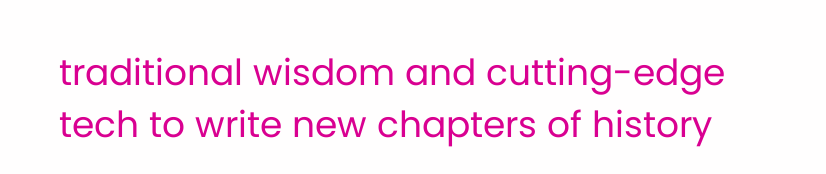traditional wisdom and cutting-edge tech to write new chapters of history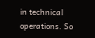in technical operations. So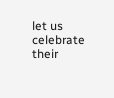let us celebrate their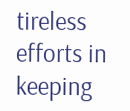tireless efforts in keeping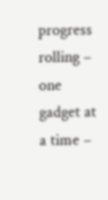progress rolling – one gadget at a time –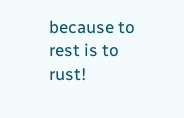because to rest is to rust!